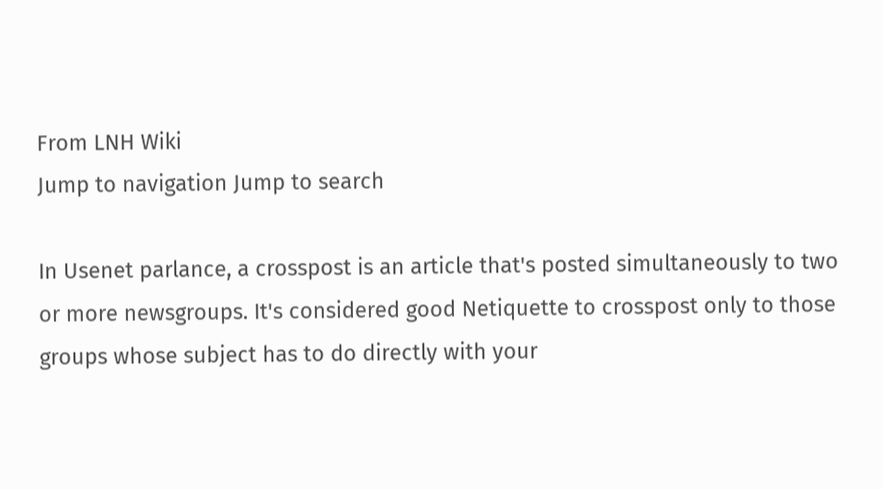From LNH Wiki
Jump to navigation Jump to search

In Usenet parlance, a crosspost is an article that's posted simultaneously to two or more newsgroups. It's considered good Netiquette to crosspost only to those groups whose subject has to do directly with your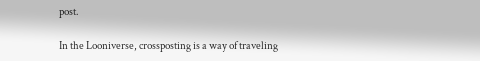post.

In the Looniverse, crossposting is a way of traveling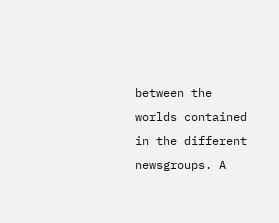between the worlds contained in the different newsgroups. A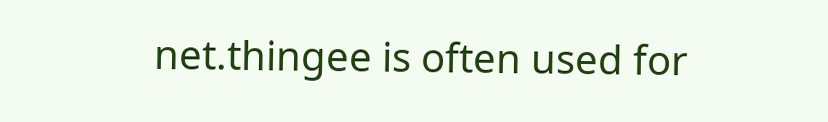net.thingee is often used for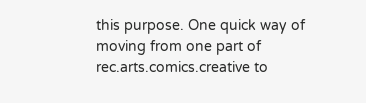this purpose. One quick way of moving from one part of rec.arts.comics.creative to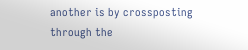another is by crossposting through the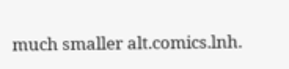much smaller alt.comics.lnh.